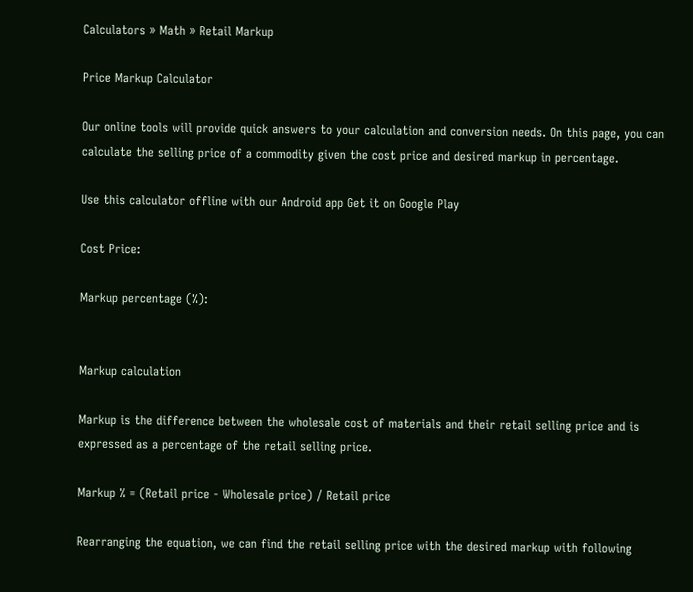Calculators » Math » Retail Markup

Price Markup Calculator

Our online tools will provide quick answers to your calculation and conversion needs. On this page, you can calculate the selling price of a commodity given the cost price and desired markup in percentage.

Use this calculator offline with our Android app Get it on Google Play

Cost Price:

Markup percentage (%):


Markup calculation

Markup is the difference between the wholesale cost of materials and their retail selling price and is expressed as a percentage of the retail selling price.

Markup % = (Retail price - Wholesale price) / Retail price

Rearranging the equation, we can find the retail selling price with the desired markup with following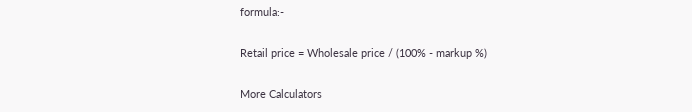formula:-

Retail price = Wholesale price / (100% - markup %)

More Calculators